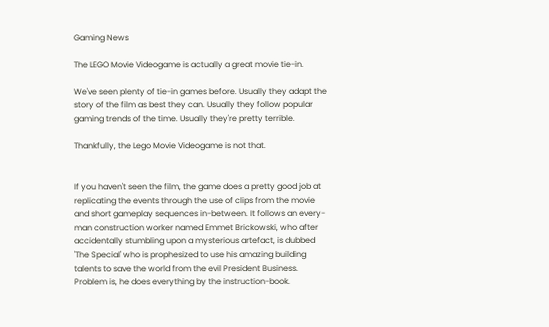Gaming News

The LEGO Movie Videogame is actually a great movie tie-in.

We've seen plenty of tie-in games before. Usually they adapt the story of the film as best they can. Usually they follow popular gaming trends of the time. Usually they're pretty terrible.

Thankfully, the Lego Movie Videogame is not that.


If you haven't seen the film, the game does a pretty good job at replicating the events through the use of clips from the movie and short gameplay sequences in-between. It follows an every-man construction worker named Emmet Brickowski, who after accidentally stumbling upon a mysterious artefact, is dubbed 'The Special' who is prophesized to use his amazing building talents to save the world from the evil President Business. Problem is, he does everything by the instruction-book.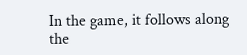In the game, it follows along the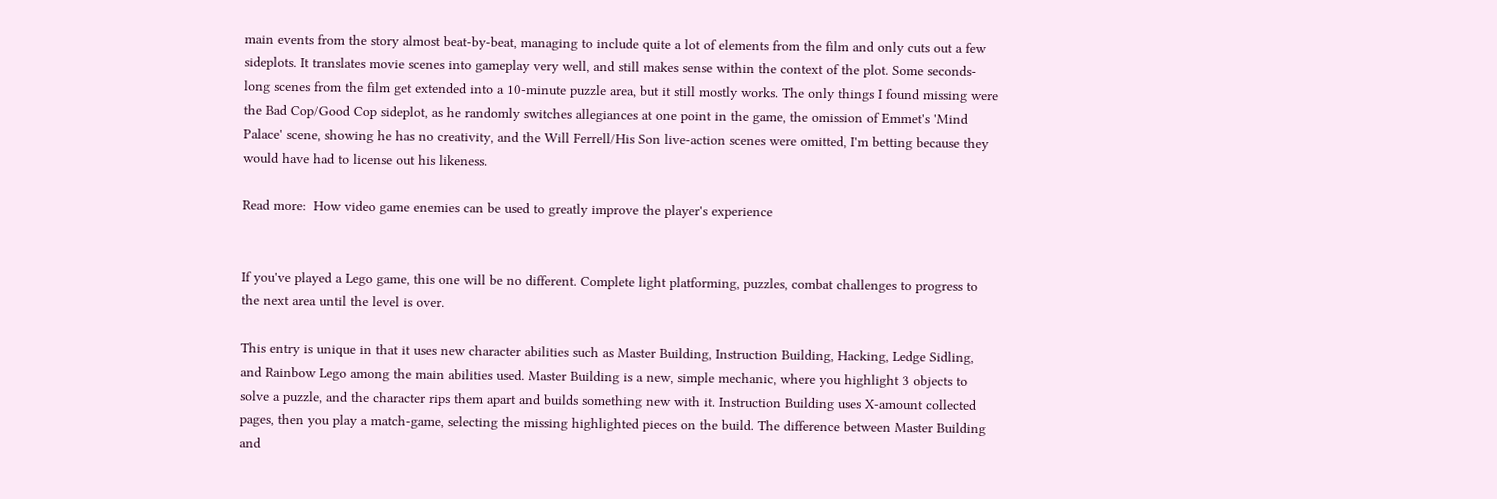main events from the story almost beat-by-beat, managing to include quite a lot of elements from the film and only cuts out a few sideplots. It translates movie scenes into gameplay very well, and still makes sense within the context of the plot. Some seconds-long scenes from the film get extended into a 10-minute puzzle area, but it still mostly works. The only things I found missing were the Bad Cop/Good Cop sideplot, as he randomly switches allegiances at one point in the game, the omission of Emmet's 'Mind Palace' scene, showing he has no creativity, and the Will Ferrell/His Son live-action scenes were omitted, I'm betting because they would have had to license out his likeness.

Read more:  How video game enemies can be used to greatly improve the player's experience


If you've played a Lego game, this one will be no different. Complete light platforming, puzzles, combat challenges to progress to the next area until the level is over.

This entry is unique in that it uses new character abilities such as Master Building, Instruction Building, Hacking, Ledge Sidling, and Rainbow Lego among the main abilities used. Master Building is a new, simple mechanic, where you highlight 3 objects to solve a puzzle, and the character rips them apart and builds something new with it. Instruction Building uses X-amount collected pages, then you play a match-game, selecting the missing highlighted pieces on the build. The difference between Master Building and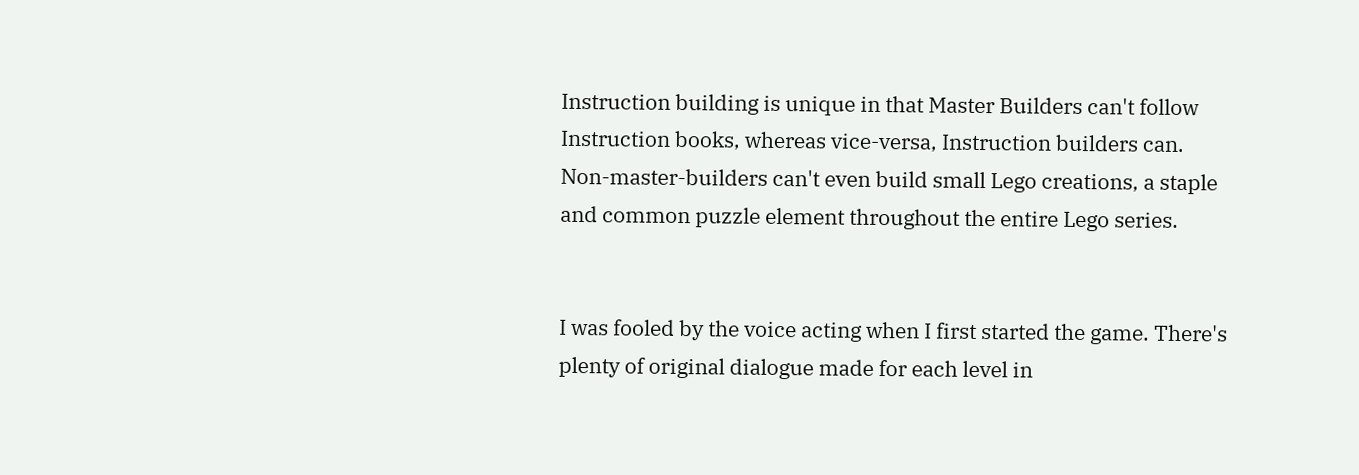Instruction building is unique in that Master Builders can't follow Instruction books, whereas vice-versa, Instruction builders can. Non-master-builders can't even build small Lego creations, a staple and common puzzle element throughout the entire Lego series.


I was fooled by the voice acting when I first started the game. There's plenty of original dialogue made for each level in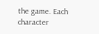the game. Each character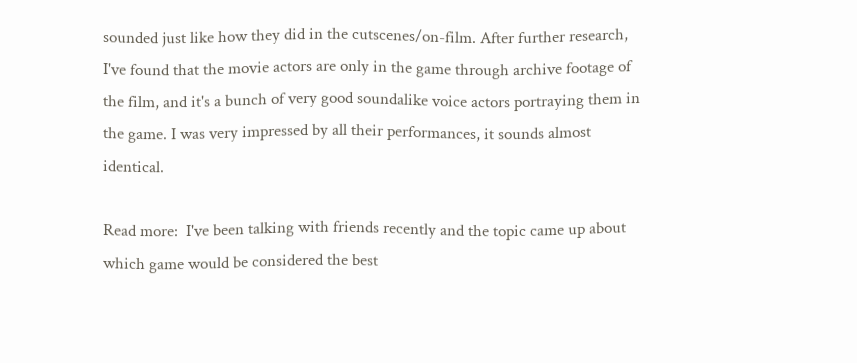sounded just like how they did in the cutscenes/on-film. After further research, I've found that the movie actors are only in the game through archive footage of the film, and it's a bunch of very good soundalike voice actors portraying them in the game. I was very impressed by all their performances, it sounds almost identical.

Read more:  I've been talking with friends recently and the topic came up about which game would be considered the best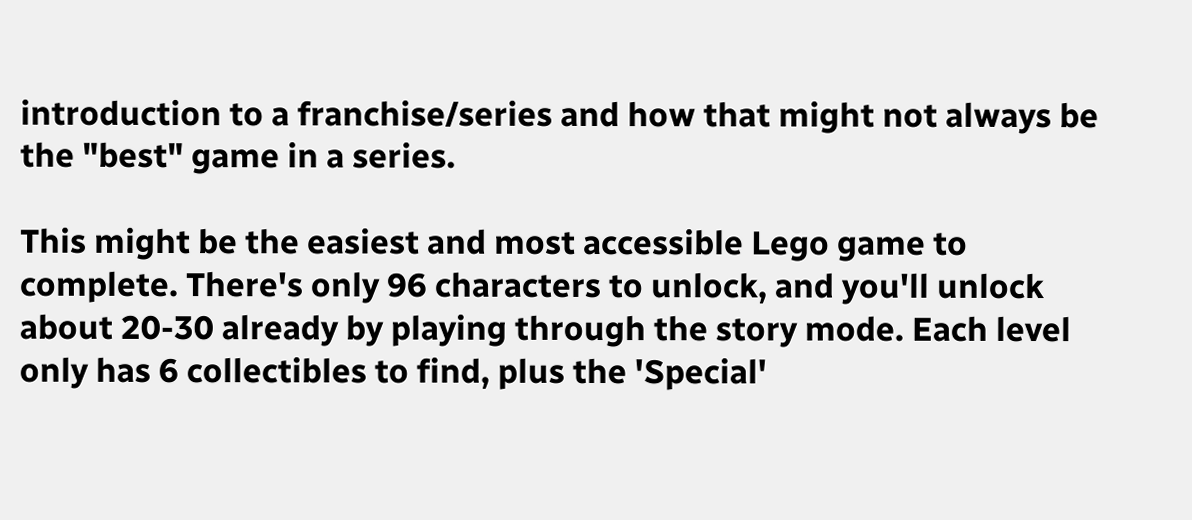introduction to a franchise/series and how that might not always be the "best" game in a series.

This might be the easiest and most accessible Lego game to complete. There's only 96 characters to unlock, and you'll unlock about 20-30 already by playing through the story mode. Each level only has 6 collectibles to find, plus the 'Special'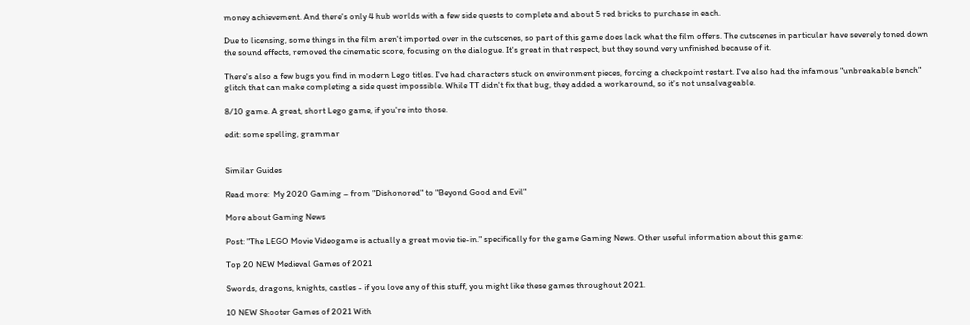money achievement. And there's only 4 hub worlds with a few side quests to complete and about 5 red bricks to purchase in each.

Due to licensing, some things in the film aren't imported over in the cutscenes, so part of this game does lack what the film offers. The cutscenes in particular have severely toned down the sound effects, removed the cinematic score, focusing on the dialogue. It's great in that respect, but they sound very unfinished because of it.

There's also a few bugs you find in modern Lego titles. I've had characters stuck on environment pieces, forcing a checkpoint restart. I've also had the infamous "unbreakable bench" glitch that can make completing a side quest impossible. While TT didn't fix that bug, they added a workaround, so it's not unsalvageable.

8/10 game. A great, short Lego game, if you're into those.

edit: some spelling, grammar


Similar Guides

Read more:  My 2020 Gaming – from "Dishonored" to "Beyond Good and Evil"

More about Gaming News

Post: "The LEGO Movie Videogame is actually a great movie tie-in." specifically for the game Gaming News. Other useful information about this game:

Top 20 NEW Medieval Games of 2021

Swords, dragons, knights, castles - if you love any of this stuff, you might like these games throughout 2021.

10 NEW Shooter Games of 2021 With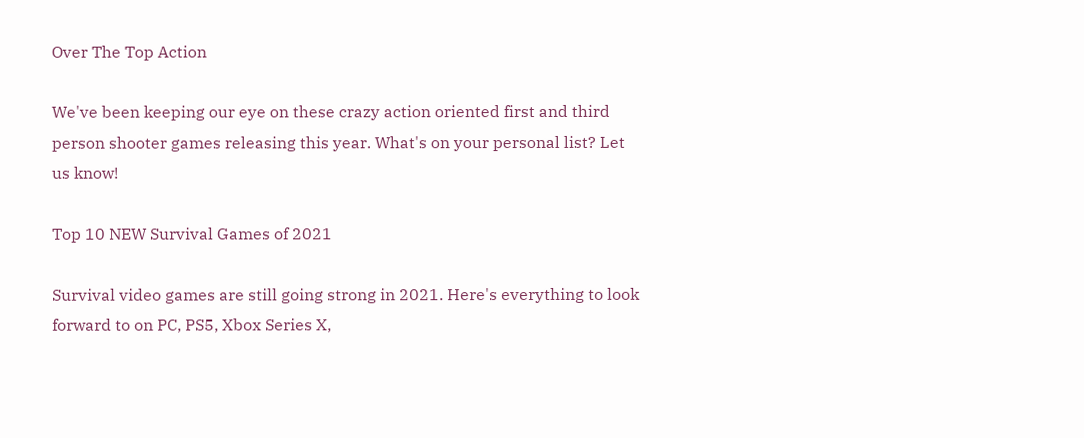Over The Top Action

We've been keeping our eye on these crazy action oriented first and third person shooter games releasing this year. What's on your personal list? Let us know!

Top 10 NEW Survival Games of 2021

Survival video games are still going strong in 2021. Here's everything to look forward to on PC, PS5, Xbox Series X,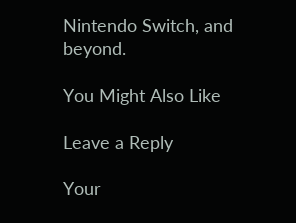Nintendo Switch, and beyond.

You Might Also Like

Leave a Reply

Your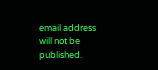email address will not be published.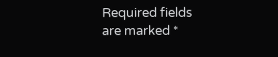Required fields are marked *